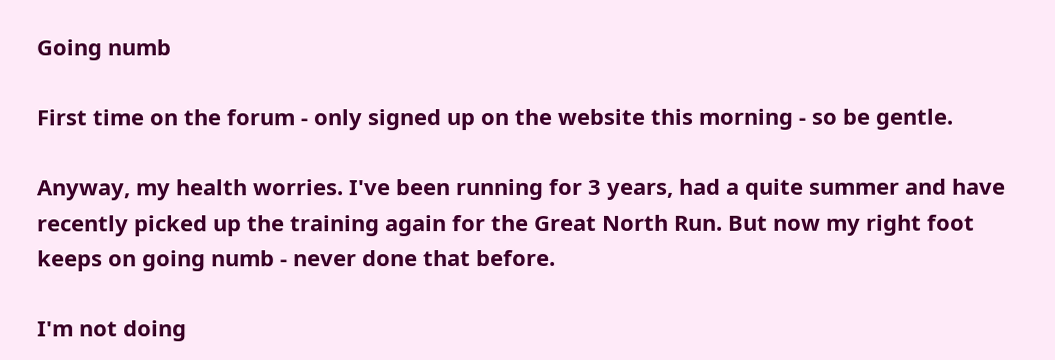Going numb

First time on the forum - only signed up on the website this morning - so be gentle.

Anyway, my health worries. I've been running for 3 years, had a quite summer and have recently picked up the training again for the Great North Run. But now my right foot keeps on going numb - never done that before.

I'm not doing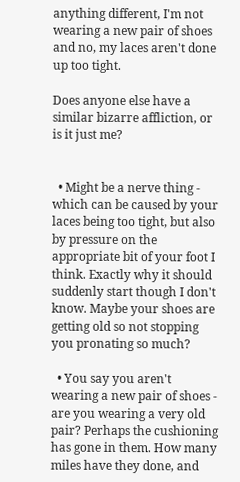anything different, I'm not wearing a new pair of shoes and no, my laces aren't done up too tight.

Does anyone else have a similar bizarre affliction, or is it just me?


  • Might be a nerve thing - which can be caused by your laces being too tight, but also by pressure on the appropriate bit of your foot I think. Exactly why it should suddenly start though I don't know. Maybe your shoes are getting old so not stopping you pronating so much?

  • You say you aren't wearing a new pair of shoes - are you wearing a very old pair? Perhaps the cushioning has gone in them. How many miles have they done, and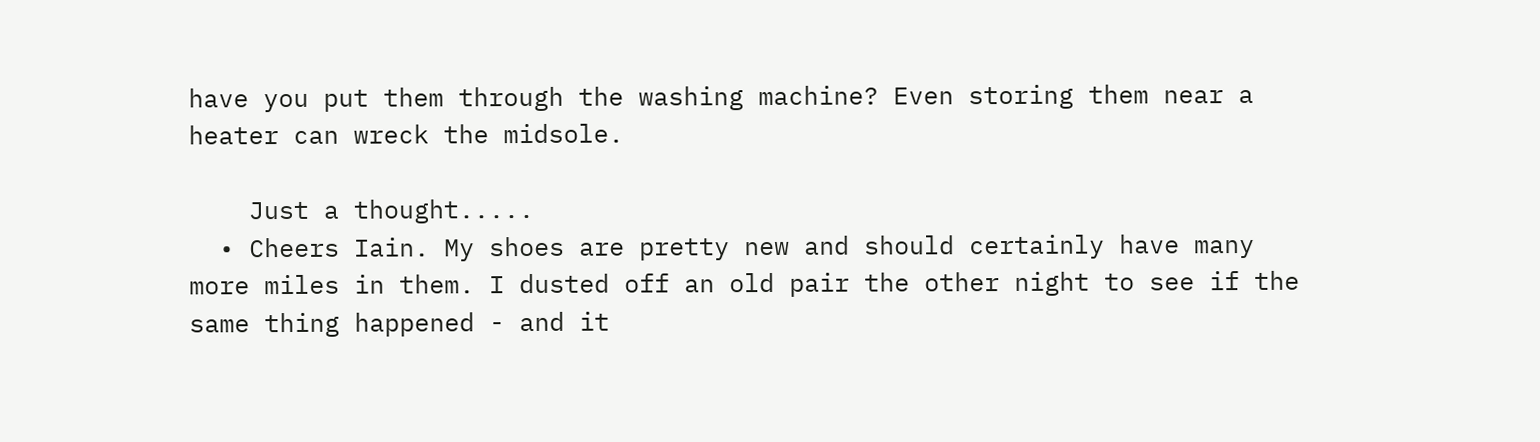have you put them through the washing machine? Even storing them near a heater can wreck the midsole.

    Just a thought.....
  • Cheers Iain. My shoes are pretty new and should certainly have many more miles in them. I dusted off an old pair the other night to see if the same thing happened - and it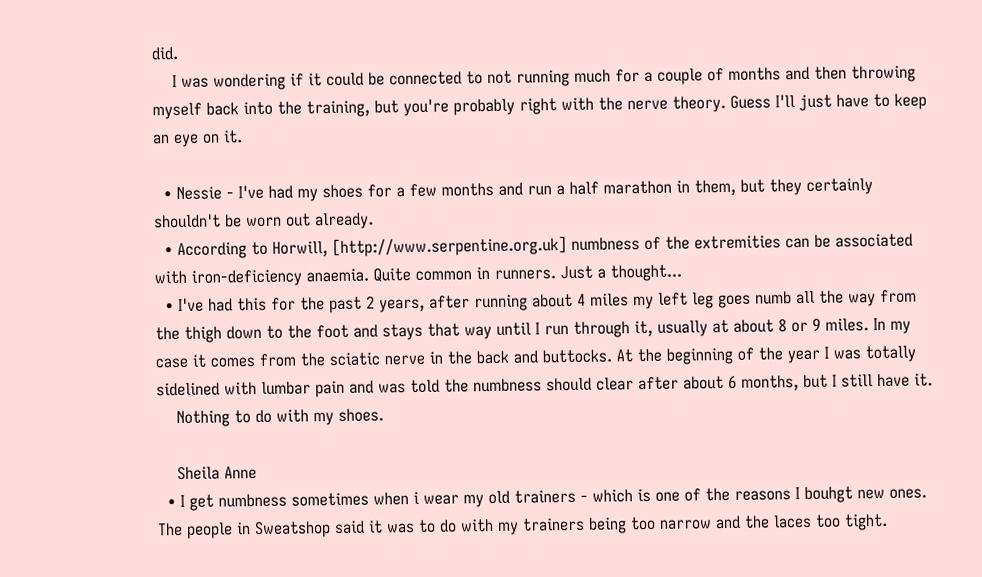did.
    I was wondering if it could be connected to not running much for a couple of months and then throwing myself back into the training, but you're probably right with the nerve theory. Guess I'll just have to keep an eye on it.

  • Nessie - I've had my shoes for a few months and run a half marathon in them, but they certainly shouldn't be worn out already.
  • According to Horwill, [http://www.serpentine.org.uk] numbness of the extremities can be associated with iron-deficiency anaemia. Quite common in runners. Just a thought...
  • I've had this for the past 2 years, after running about 4 miles my left leg goes numb all the way from the thigh down to the foot and stays that way until I run through it, usually at about 8 or 9 miles. In my case it comes from the sciatic nerve in the back and buttocks. At the beginning of the year I was totally sidelined with lumbar pain and was told the numbness should clear after about 6 months, but I still have it.
    Nothing to do with my shoes.

    Sheila Anne
  • I get numbness sometimes when i wear my old trainers - which is one of the reasons I bouhgt new ones. The people in Sweatshop said it was to do with my trainers being too narrow and the laces too tight.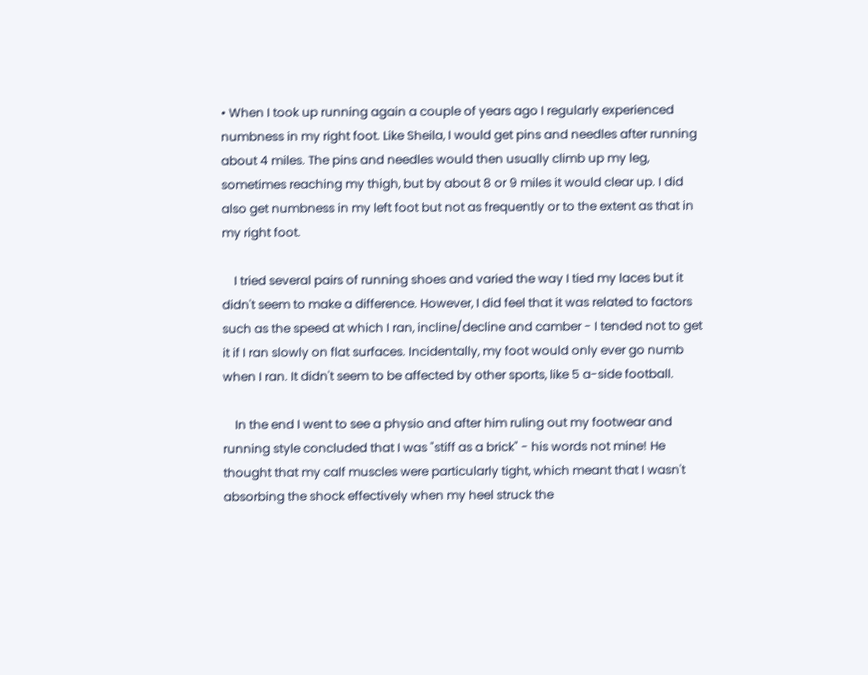• When I took up running again a couple of years ago I regularly experienced numbness in my right foot. Like Sheila, I would get pins and needles after running about 4 miles. The pins and needles would then usually climb up my leg, sometimes reaching my thigh, but by about 8 or 9 miles it would clear up. I did also get numbness in my left foot but not as frequently or to the extent as that in my right foot.

    I tried several pairs of running shoes and varied the way I tied my laces but it didn't seem to make a difference. However, I did feel that it was related to factors such as the speed at which I ran, incline/decline and camber - I tended not to get it if I ran slowly on flat surfaces. Incidentally, my foot would only ever go numb when I ran. It didn't seem to be affected by other sports, like 5 a-side football.

    In the end I went to see a physio and after him ruling out my footwear and running style concluded that I was "stiff as a brick" - his words not mine! He thought that my calf muscles were particularly tight, which meant that I wasn't absorbing the shock effectively when my heel struck the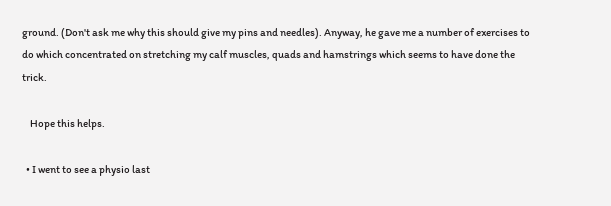ground. (Don't ask me why this should give my pins and needles). Anyway, he gave me a number of exercises to do which concentrated on stretching my calf muscles, quads and hamstrings which seems to have done the trick.

    Hope this helps.

  • I went to see a physio last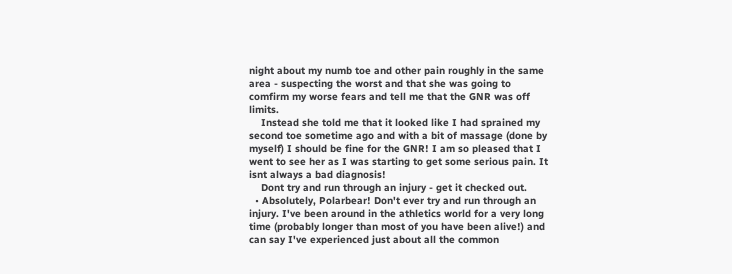night about my numb toe and other pain roughly in the same area - suspecting the worst and that she was going to comfirm my worse fears and tell me that the GNR was off limits.
    Instead she told me that it looked like I had sprained my second toe sometime ago and with a bit of massage (done by myself) I should be fine for the GNR! I am so pleased that I went to see her as I was starting to get some serious pain. It isnt always a bad diagnosis!
    Dont try and run through an injury - get it checked out.
  • Absolutely, Polarbear! Don't ever try and run through an injury. I've been around in the athletics world for a very long time (probably longer than most of you have been alive!) and can say I've experienced just about all the common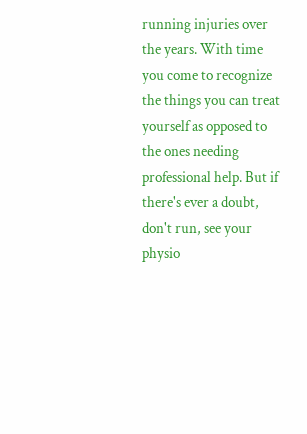running injuries over the years. With time you come to recognize the things you can treat yourself as opposed to the ones needing professional help. But if there's ever a doubt, don't run, see your physio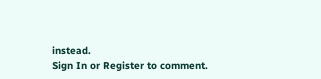instead.
Sign In or Register to comment.